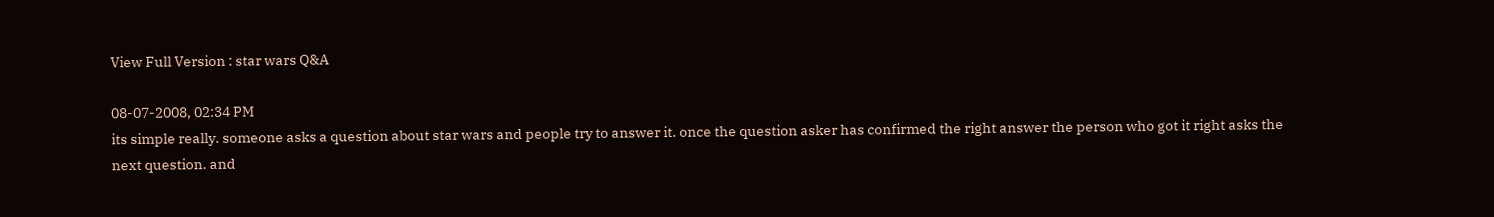View Full Version : star wars Q&A

08-07-2008, 02:34 PM
its simple really. someone asks a question about star wars and people try to answer it. once the question asker has confirmed the right answer the person who got it right asks the next question. and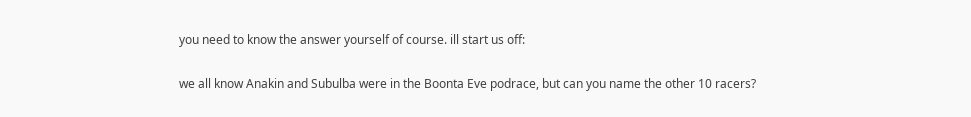you need to know the answer yourself of course. ill start us off:

we all know Anakin and Subulba were in the Boonta Eve podrace, but can you name the other 10 racers?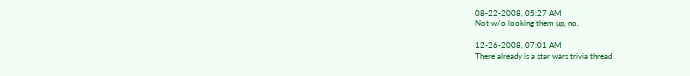08-22-2008, 05:27 AM
Not w/o looking them up, no.

12-26-2008, 07:01 AM
There already is a star wars trivia thread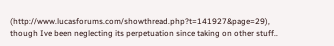(http://www.lucasforums.com/showthread.php?t=141927&page=29), though Ive been neglecting its perpetuation since taking on other stuff..